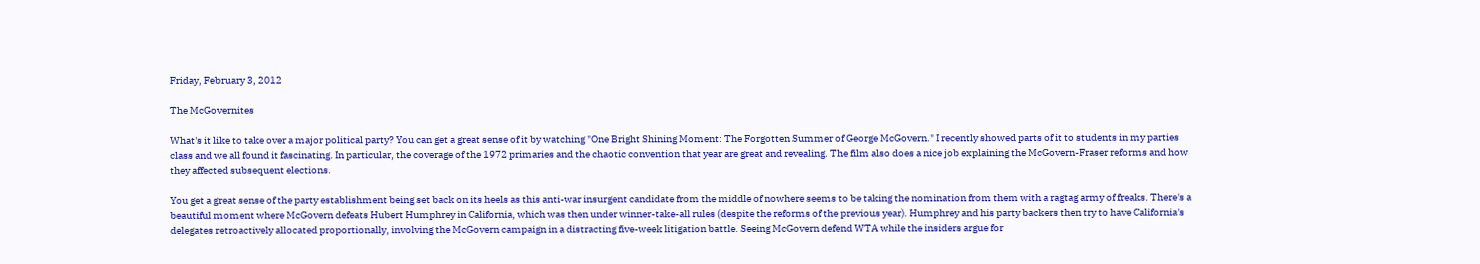Friday, February 3, 2012

The McGovernites

What's it like to take over a major political party? You can get a great sense of it by watching "One Bright Shining Moment: The Forgotten Summer of George McGovern." I recently showed parts of it to students in my parties class and we all found it fascinating. In particular, the coverage of the 1972 primaries and the chaotic convention that year are great and revealing. The film also does a nice job explaining the McGovern-Fraser reforms and how they affected subsequent elections.

You get a great sense of the party establishment being set back on its heels as this anti-war insurgent candidate from the middle of nowhere seems to be taking the nomination from them with a ragtag army of freaks. There's a beautiful moment where McGovern defeats Hubert Humphrey in California, which was then under winner-take-all rules (despite the reforms of the previous year). Humphrey and his party backers then try to have California's delegates retroactively allocated proportionally, involving the McGovern campaign in a distracting five-week litigation battle. Seeing McGovern defend WTA while the insiders argue for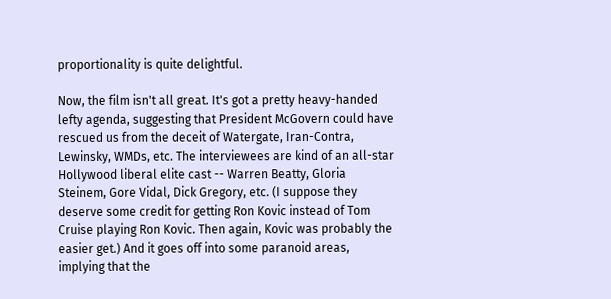proportionality is quite delightful.

Now, the film isn't all great. It's got a pretty heavy-handed lefty agenda, suggesting that President McGovern could have rescued us from the deceit of Watergate, Iran-Contra, Lewinsky, WMDs, etc. The interviewees are kind of an all-star Hollywood liberal elite cast -- Warren Beatty, Gloria Steinem, Gore Vidal, Dick Gregory, etc. (I suppose they deserve some credit for getting Ron Kovic instead of Tom Cruise playing Ron Kovic. Then again, Kovic was probably the easier get.) And it goes off into some paranoid areas, implying that the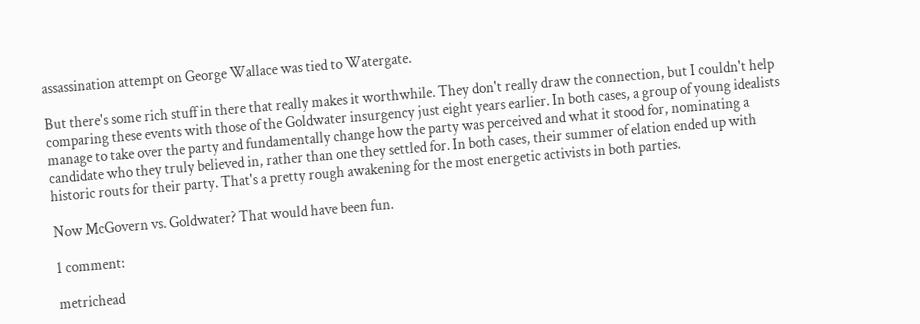assassination attempt on George Wallace was tied to Watergate.

But there's some rich stuff in there that really makes it worthwhile. They don't really draw the connection, but I couldn't help comparing these events with those of the Goldwater insurgency just eight years earlier. In both cases, a group of young idealists manage to take over the party and fundamentally change how the party was perceived and what it stood for, nominating a candidate who they truly believed in, rather than one they settled for. In both cases, their summer of elation ended up with historic routs for their party. That's a pretty rough awakening for the most energetic activists in both parties.

Now McGovern vs. Goldwater? That would have been fun.

1 comment:

metrichead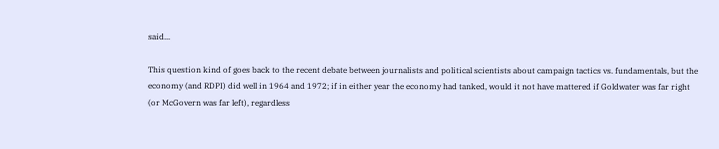said...

This question kind of goes back to the recent debate between journalists and political scientists about campaign tactics vs. fundamentals, but the economy (and RDPI) did well in 1964 and 1972; if in either year the economy had tanked, would it not have mattered if Goldwater was far right (or McGovern was far left), regardless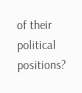of their political positions?